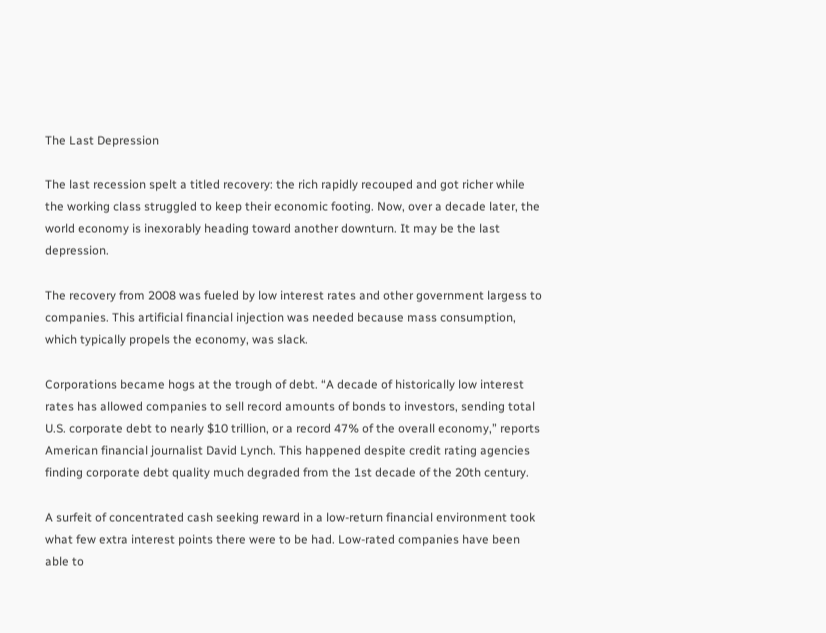The Last Depression

The last recession spelt a titled recovery: the rich rapidly recouped and got richer while the working class struggled to keep their economic footing. Now, over a decade later, the world economy is inexorably heading toward another downturn. It may be the last depression.

The recovery from 2008 was fueled by low interest rates and other government largess to companies. This artificial financial injection was needed because mass consumption, which typically propels the economy, was slack.

Corporations became hogs at the trough of debt. “A decade of historically low interest rates has allowed companies to sell record amounts of bonds to investors, sending total U.S. corporate debt to nearly $10 trillion, or a record 47% of the overall economy,” reports American financial journalist David Lynch. This happened despite credit rating agencies finding corporate debt quality much degraded from the 1st decade of the 20th century.

A surfeit of concentrated cash seeking reward in a low-return financial environment took what few extra interest points there were to be had. Low-rated companies have been able to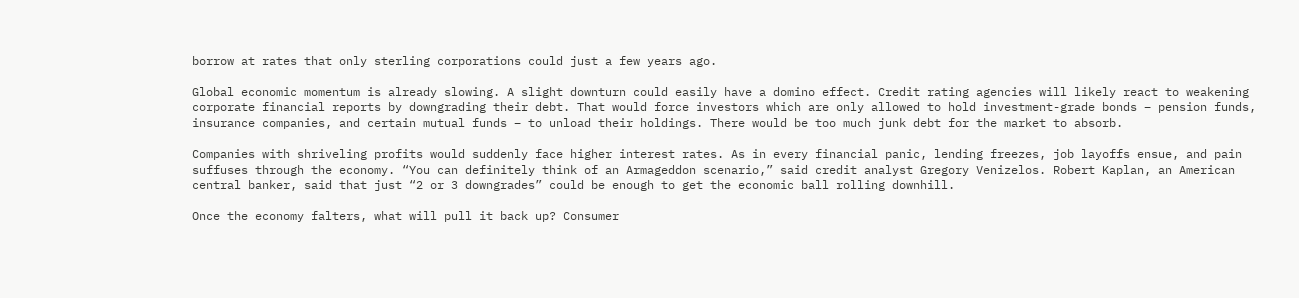borrow at rates that only sterling corporations could just a few years ago.

Global economic momentum is already slowing. A slight downturn could easily have a domino effect. Credit rating agencies will likely react to weakening corporate financial reports by downgrading their debt. That would force investors which are only allowed to hold investment-grade bonds – pension funds, insurance companies, and certain mutual funds – to unload their holdings. There would be too much junk debt for the market to absorb.

Companies with shriveling profits would suddenly face higher interest rates. As in every financial panic, lending freezes, job layoffs ensue, and pain suffuses through the economy. “You can definitely think of an Armageddon scenario,” said credit analyst Gregory Venizelos. Robert Kaplan, an American central banker, said that just “2 or 3 downgrades” could be enough to get the economic ball rolling downhill.

Once the economy falters, what will pull it back up? Consumer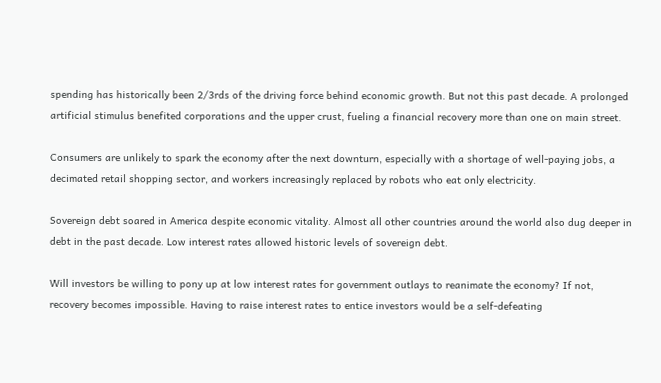spending has historically been 2/3rds of the driving force behind economic growth. But not this past decade. A prolonged artificial stimulus benefited corporations and the upper crust, fueling a financial recovery more than one on main street.

Consumers are unlikely to spark the economy after the next downturn, especially with a shortage of well-paying jobs, a decimated retail shopping sector, and workers increasingly replaced by robots who eat only electricity.

Sovereign debt soared in America despite economic vitality. Almost all other countries around the world also dug deeper in debt in the past decade. Low interest rates allowed historic levels of sovereign debt.

Will investors be willing to pony up at low interest rates for government outlays to reanimate the economy? If not, recovery becomes impossible. Having to raise interest rates to entice investors would be a self-defeating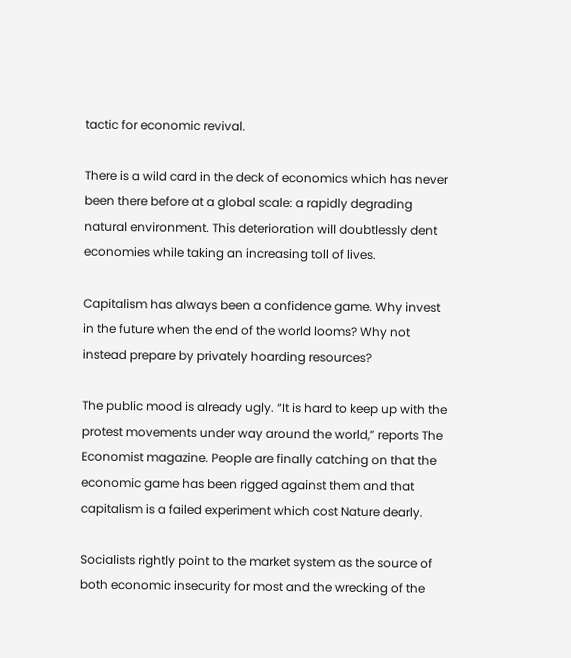tactic for economic revival.

There is a wild card in the deck of economics which has never been there before at a global scale: a rapidly degrading natural environment. This deterioration will doubtlessly dent economies while taking an increasing toll of lives.

Capitalism has always been a confidence game. Why invest in the future when the end of the world looms? Why not instead prepare by privately hoarding resources?

The public mood is already ugly. “It is hard to keep up with the protest movements under way around the world,” reports The Economist magazine. People are finally catching on that the economic game has been rigged against them and that capitalism is a failed experiment which cost Nature dearly.

Socialists rightly point to the market system as the source of both economic insecurity for most and the wrecking of the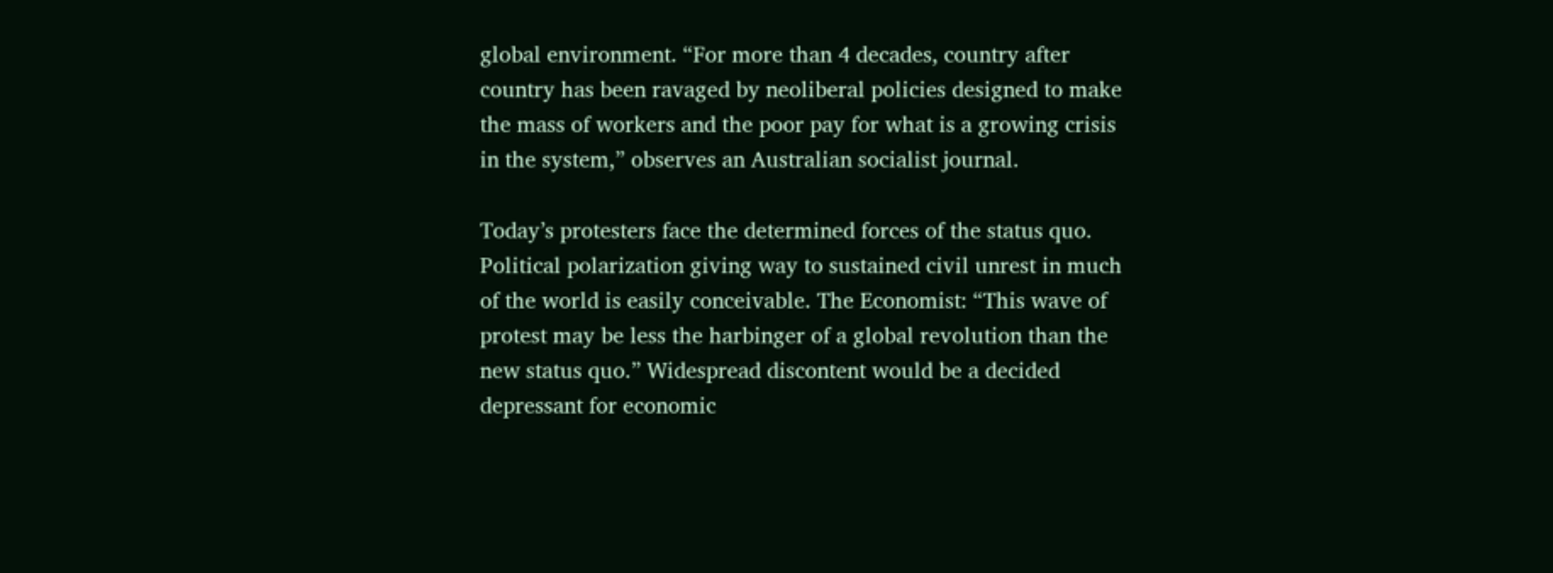global environment. “For more than 4 decades, country after country has been ravaged by neoliberal policies designed to make the mass of workers and the poor pay for what is a growing crisis in the system,” observes an Australian socialist journal.

Today’s protesters face the determined forces of the status quo. Political polarization giving way to sustained civil unrest in much of the world is easily conceivable. The Economist: “This wave of protest may be less the harbinger of a global revolution than the new status quo.” Widespread discontent would be a decided depressant for economic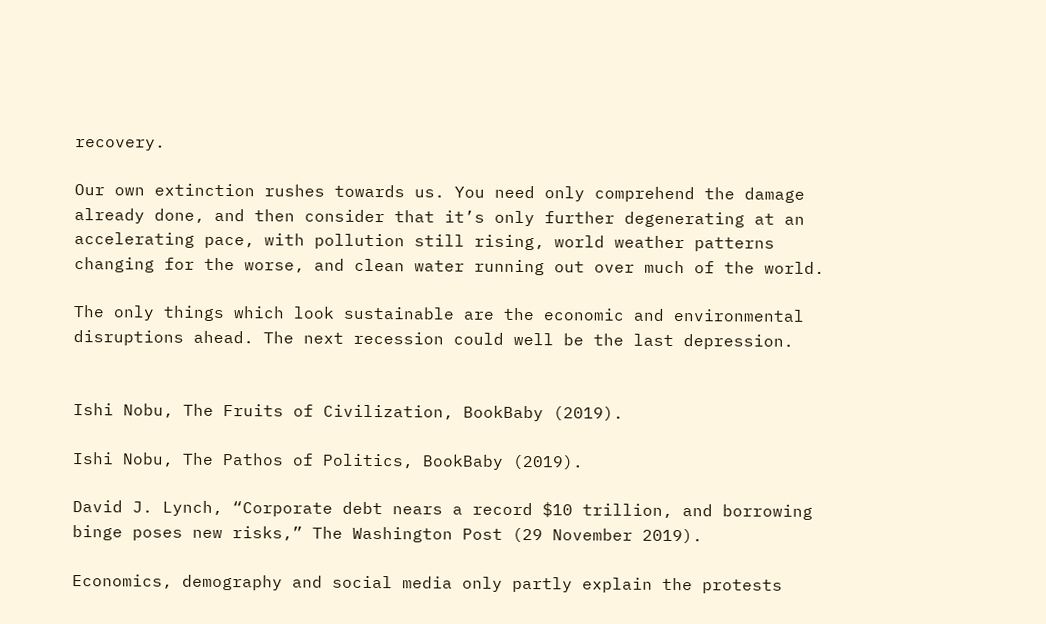recovery.

Our own extinction rushes towards us. You need only comprehend the damage already done, and then consider that it’s only further degenerating at an accelerating pace, with pollution still rising, world weather patterns changing for the worse, and clean water running out over much of the world.

The only things which look sustainable are the economic and environmental disruptions ahead. The next recession could well be the last depression.


Ishi Nobu, The Fruits of Civilization, BookBaby (2019).

Ishi Nobu, The Pathos of Politics, BookBaby (2019).

David J. Lynch, “Corporate debt nears a record $10 trillion, and borrowing binge poses new risks,” The Washington Post (29 November 2019).

Economics, demography and social media only partly explain the protests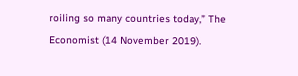roiling so many countries today,” The Economist (14 November 2019).